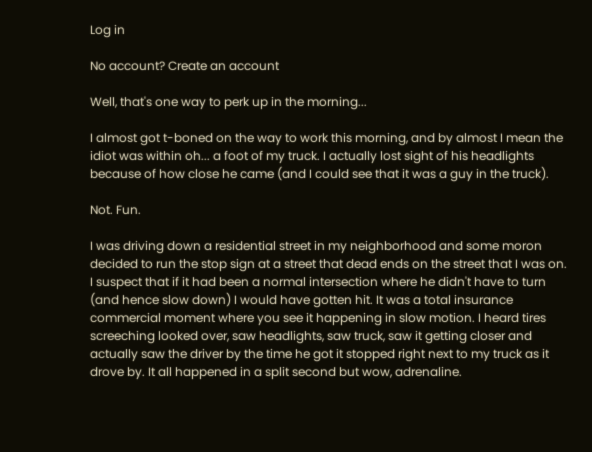Log in

No account? Create an account

Well, that's one way to perk up in the morning...

I almost got t-boned on the way to work this morning, and by almost I mean the idiot was within oh... a foot of my truck. I actually lost sight of his headlights because of how close he came (and I could see that it was a guy in the truck).

Not. Fun.

I was driving down a residential street in my neighborhood and some moron decided to run the stop sign at a street that dead ends on the street that I was on. I suspect that if it had been a normal intersection where he didn't have to turn (and hence slow down) I would have gotten hit. It was a total insurance commercial moment where you see it happening in slow motion. I heard tires screeching looked over, saw headlights, saw truck, saw it getting closer and actually saw the driver by the time he got it stopped right next to my truck as it drove by. It all happened in a split second but wow, adrenaline.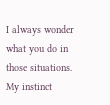I always wonder what you do in those situations. My instinct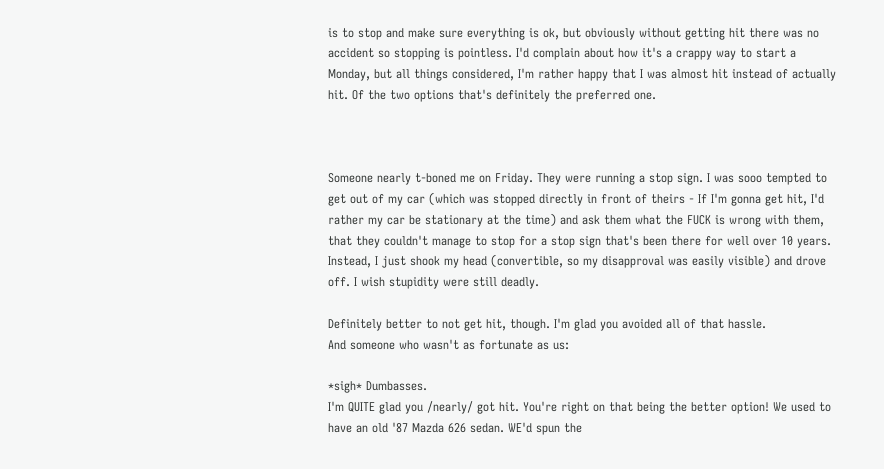is to stop and make sure everything is ok, but obviously without getting hit there was no accident so stopping is pointless. I'd complain about how it's a crappy way to start a Monday, but all things considered, I'm rather happy that I was almost hit instead of actually hit. Of the two options that's definitely the preferred one.



Someone nearly t-boned me on Friday. They were running a stop sign. I was sooo tempted to get out of my car (which was stopped directly in front of theirs - If I'm gonna get hit, I'd rather my car be stationary at the time) and ask them what the FUCK is wrong with them, that they couldn't manage to stop for a stop sign that's been there for well over 10 years. Instead, I just shook my head (convertible, so my disapproval was easily visible) and drove off. I wish stupidity were still deadly.

Definitely better to not get hit, though. I'm glad you avoided all of that hassle.
And someone who wasn't as fortunate as us:

*sigh* Dumbasses.
I'm QUITE glad you /nearly/ got hit. You're right on that being the better option! We used to have an old '87 Mazda 626 sedan. WE'd spun the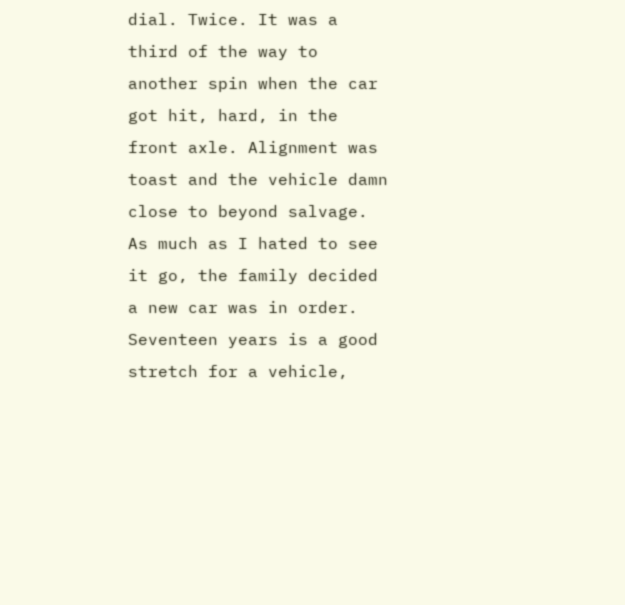dial. Twice. It was a third of the way to another spin when the car got hit, hard, in the front axle. Alignment was toast and the vehicle damn close to beyond salvage. As much as I hated to see it go, the family decided a new car was in order. Seventeen years is a good stretch for a vehicle,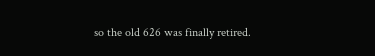so the old 626 was finally retired.